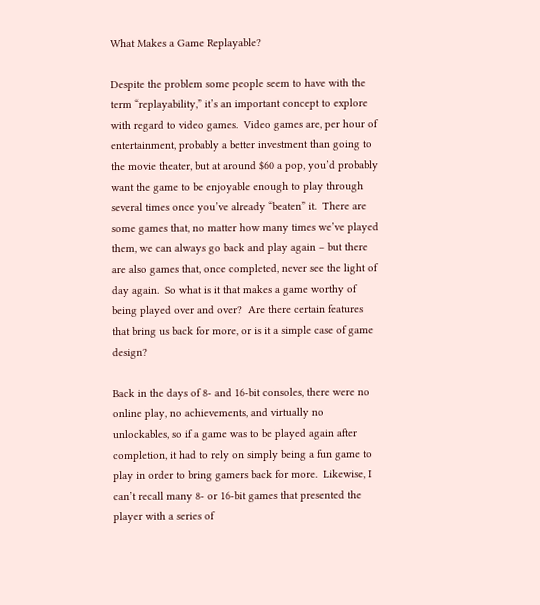What Makes a Game Replayable?

Despite the problem some people seem to have with the term “replayability,” it’s an important concept to explore with regard to video games.  Video games are, per hour of entertainment, probably a better investment than going to the movie theater, but at around $60 a pop, you’d probably want the game to be enjoyable enough to play through several times once you’ve already “beaten” it.  There are some games that, no matter how many times we’ve played them, we can always go back and play again – but there are also games that, once completed, never see the light of day again.  So what is it that makes a game worthy of being played over and over?  Are there certain features that bring us back for more, or is it a simple case of game design?

Back in the days of 8- and 16-bit consoles, there were no online play, no achievements, and virtually no unlockables, so if a game was to be played again after completion, it had to rely on simply being a fun game to play in order to bring gamers back for more.  Likewise, I can’t recall many 8- or 16-bit games that presented the player with a series of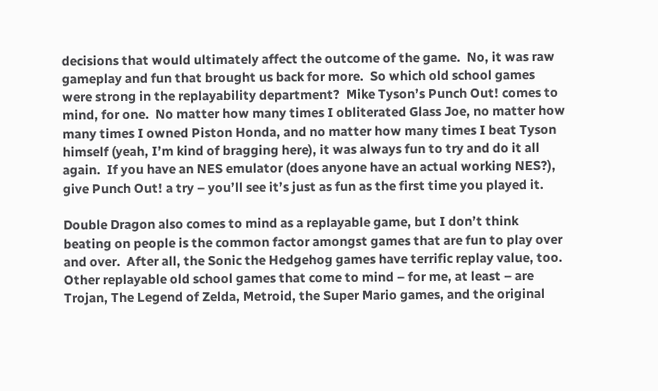decisions that would ultimately affect the outcome of the game.  No, it was raw gameplay and fun that brought us back for more.  So which old school games were strong in the replayability department?  Mike Tyson’s Punch Out! comes to mind, for one.  No matter how many times I obliterated Glass Joe, no matter how many times I owned Piston Honda, and no matter how many times I beat Tyson himself (yeah, I’m kind of bragging here), it was always fun to try and do it all again.  If you have an NES emulator (does anyone have an actual working NES?), give Punch Out! a try – you’ll see it’s just as fun as the first time you played it.

Double Dragon also comes to mind as a replayable game, but I don’t think beating on people is the common factor amongst games that are fun to play over and over.  After all, the Sonic the Hedgehog games have terrific replay value, too.  Other replayable old school games that come to mind – for me, at least – are Trojan, The Legend of Zelda, Metroid, the Super Mario games, and the original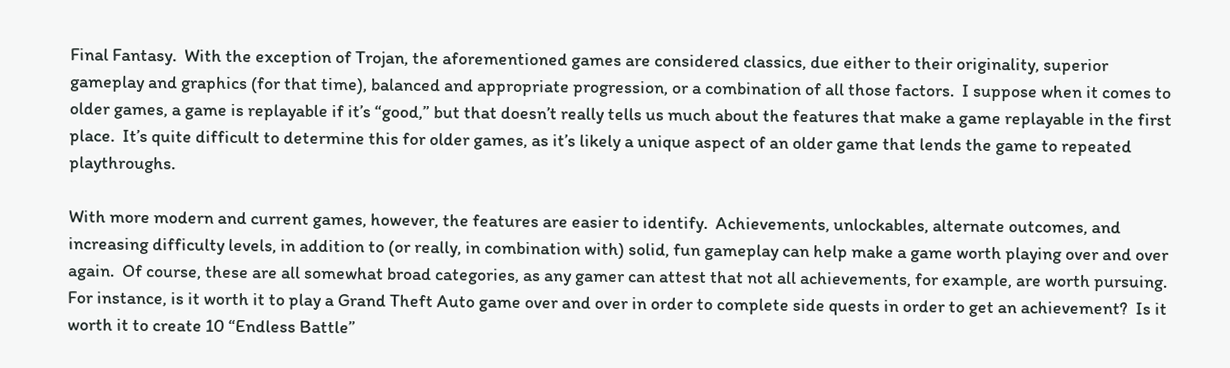Final Fantasy.  With the exception of Trojan, the aforementioned games are considered classics, due either to their originality, superior gameplay and graphics (for that time), balanced and appropriate progression, or a combination of all those factors.  I suppose when it comes to older games, a game is replayable if it’s “good,” but that doesn’t really tells us much about the features that make a game replayable in the first place.  It’s quite difficult to determine this for older games, as it’s likely a unique aspect of an older game that lends the game to repeated playthroughs.

With more modern and current games, however, the features are easier to identify.  Achievements, unlockables, alternate outcomes, and increasing difficulty levels, in addition to (or really, in combination with) solid, fun gameplay can help make a game worth playing over and over again.  Of course, these are all somewhat broad categories, as any gamer can attest that not all achievements, for example, are worth pursuing.  For instance, is it worth it to play a Grand Theft Auto game over and over in order to complete side quests in order to get an achievement?  Is it worth it to create 10 “Endless Battle”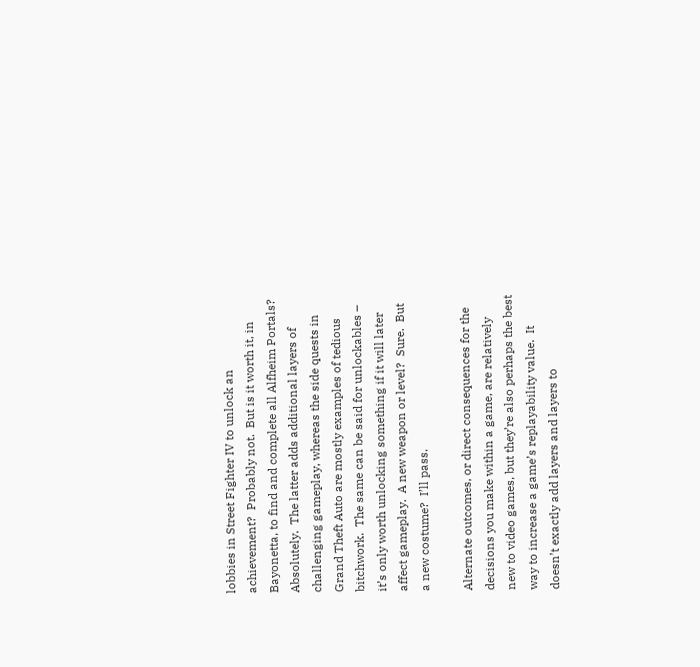lobbies in Street Fighter IV to unlock an achievement?  Probably not.  But is it worth it, in Bayonetta, to find and complete all Alfheim Portals?  Absolutely.  The latter adds additional layers of challenging gameplay, whereas the side quests in Grand Theft Auto are mostly examples of tedious bitchwork.  The same can be said for unlockables – it’s only worth unlocking something if it will later affect gameplay.  A new weapon or level?  Sure.  But a new costume?  I’ll pass.

Alternate outcomes, or direct consequences for the decisions you make within a game, are relatively new to video games, but they’re also perhaps the best way to increase a game’s replayability value.  It doesn’t exactly add layers and layers to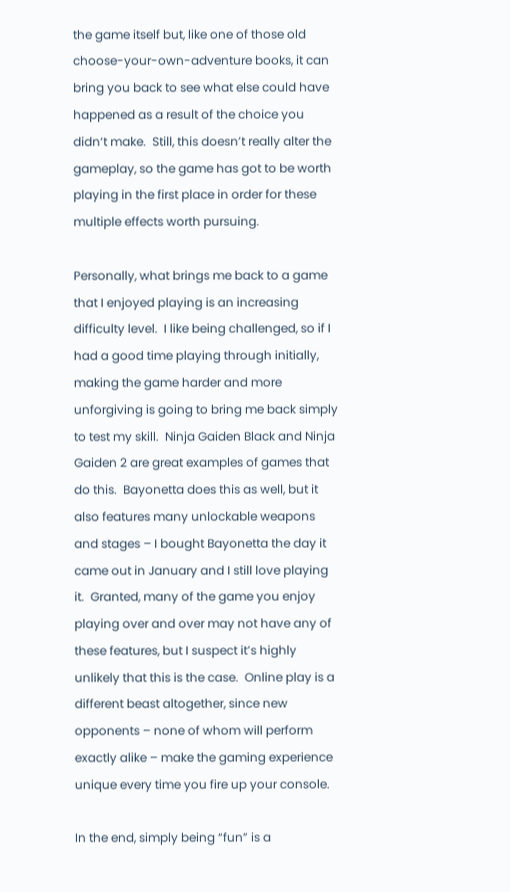the game itself but, like one of those old choose-your-own-adventure books, it can bring you back to see what else could have happened as a result of the choice you didn‘t make.  Still, this doesn’t really alter the gameplay, so the game has got to be worth playing in the first place in order for these multiple effects worth pursuing.

Personally, what brings me back to a game that I enjoyed playing is an increasing difficulty level.  I like being challenged, so if I had a good time playing through initially, making the game harder and more unforgiving is going to bring me back simply to test my skill.  Ninja Gaiden Black and Ninja Gaiden 2 are great examples of games that do this.  Bayonetta does this as well, but it also features many unlockable weapons and stages – I bought Bayonetta the day it came out in January and I still love playing it.  Granted, many of the game you enjoy playing over and over may not have any of these features, but I suspect it’s highly unlikely that this is the case.  Online play is a different beast altogether, since new opponents – none of whom will perform exactly alike – make the gaming experience unique every time you fire up your console.

In the end, simply being “fun” is a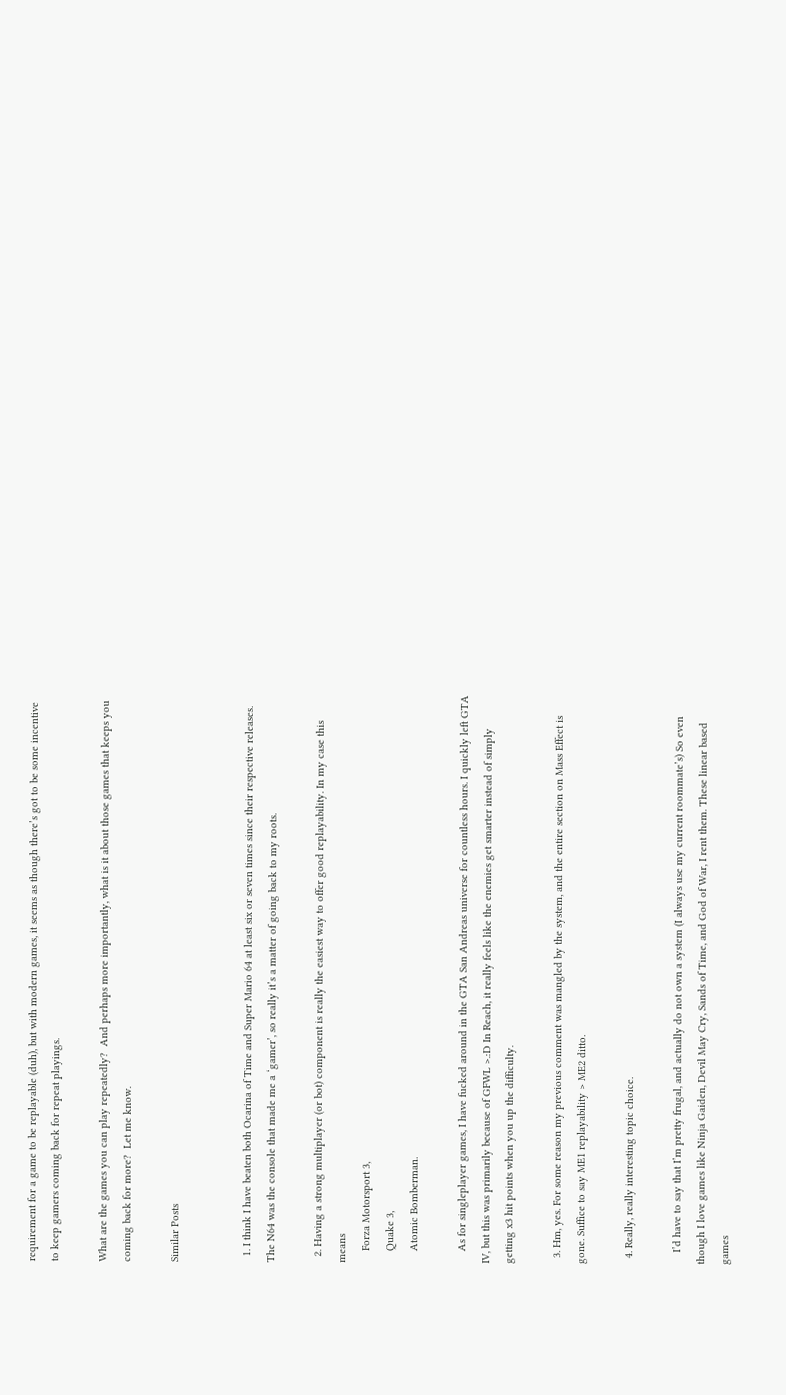requirement for a game to be replayable (duh), but with modern games, it seems as though there’s got to be some incentive to keep gamers coming back for repeat playings.

What are the games you can play repeatedly?  And perhaps more importantly, what is it about those games that keeps you coming back for more?  Let me know.

Similar Posts


  1. I think I have beaten both Ocarina of Time and Super Mario 64 at least six or seven times since their respective releases. The N64 was the console that made me a ‘gamer’, so really it’s a matter of going back to my roots.

  2. Having a strong multiplayer (or bot) component is really the easiest way to offer good replayability. In my case this means
    Forza Motorsport 3,
    Quake 3,
    Atomic Bomberman.

    As for singleplayer games, I have fucked around in the GTA San Andreas universe for countless hours. I quickly left GTA IV, but this was primarily because of GFWL >.:D In Reach, it really feels like the enemies get smarter instead of simply getting x3 hit points when you up the difficulty.

  3. Hm, yes. For some reason my previous comment was mangled by the system, and the entire section on Mass Effect is gone. Suffice to say ME1 replayability > ME2 ditto.

  4. Really, really interesting topic choice.

    I’d have to say that I’m pretty frugal, and actually do not own a system (I always use my current roommate’s) So even though I love games like Ninja Gaiden, Devil May Cry, Sands of Time, and God of War, I rent them. These linear based games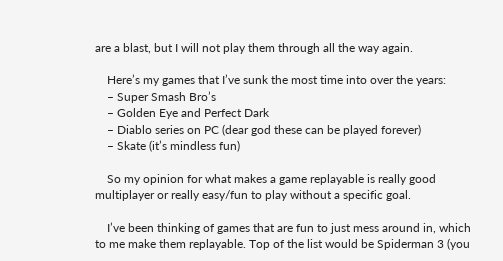are a blast, but I will not play them through all the way again.

    Here’s my games that I’ve sunk the most time into over the years:
    – Super Smash Bro’s
    – Golden Eye and Perfect Dark
    – Diablo series on PC (dear god these can be played forever)
    – Skate (it’s mindless fun)

    So my opinion for what makes a game replayable is really good multiplayer or really easy/fun to play without a specific goal.

    I’ve been thinking of games that are fun to just mess around in, which to me make them replayable. Top of the list would be Spiderman 3 (you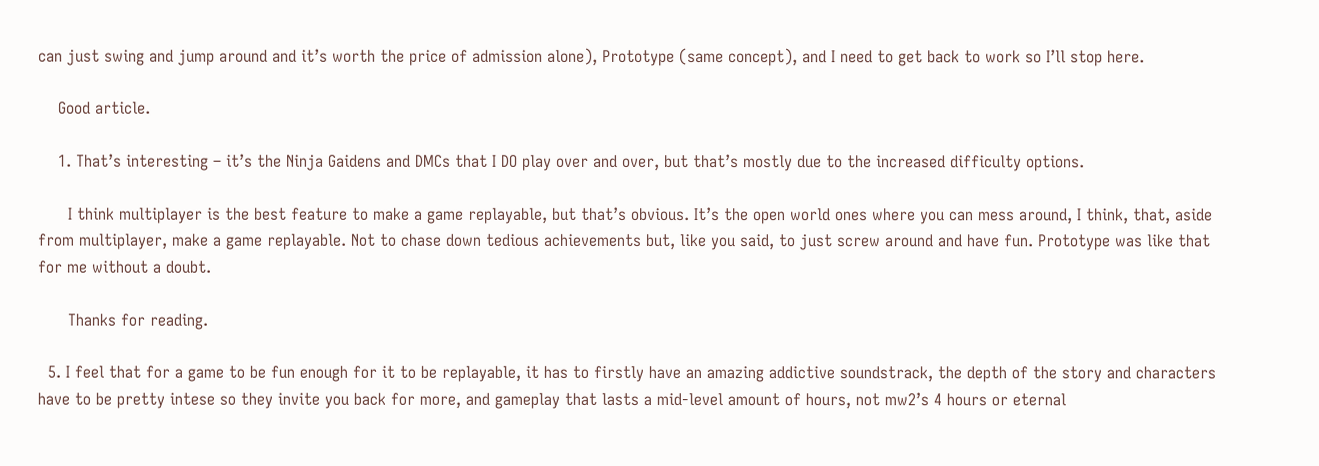can just swing and jump around and it’s worth the price of admission alone), Prototype (same concept), and I need to get back to work so I’ll stop here.

    Good article.

    1. That’s interesting – it’s the Ninja Gaidens and DMCs that I DO play over and over, but that’s mostly due to the increased difficulty options.

      I think multiplayer is the best feature to make a game replayable, but that’s obvious. It’s the open world ones where you can mess around, I think, that, aside from multiplayer, make a game replayable. Not to chase down tedious achievements but, like you said, to just screw around and have fun. Prototype was like that for me without a doubt.

      Thanks for reading.

  5. I feel that for a game to be fun enough for it to be replayable, it has to firstly have an amazing addictive soundstrack, the depth of the story and characters have to be pretty intese so they invite you back for more, and gameplay that lasts a mid-level amount of hours, not mw2’s 4 hours or eternal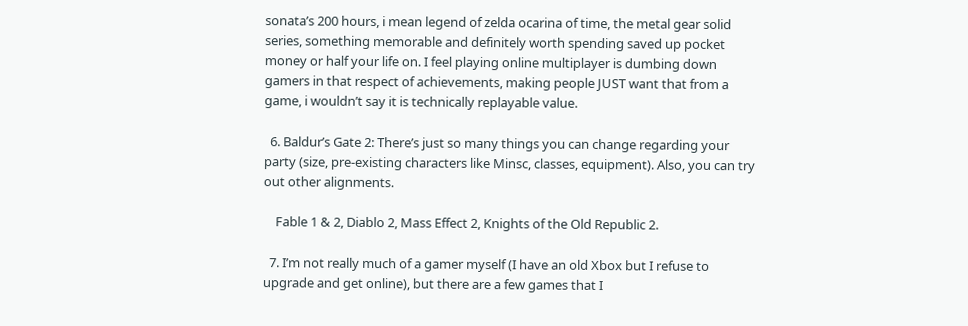sonata’s 200 hours, i mean legend of zelda ocarina of time, the metal gear solid series, something memorable and definitely worth spending saved up pocket money or half your life on. I feel playing online multiplayer is dumbing down gamers in that respect of achievements, making people JUST want that from a game, i wouldn’t say it is technically replayable value.

  6. Baldur’s Gate 2: There’s just so many things you can change regarding your party (size, pre-existing characters like Minsc, classes, equipment). Also, you can try out other alignments.

    Fable 1 & 2, Diablo 2, Mass Effect 2, Knights of the Old Republic 2.

  7. I’m not really much of a gamer myself (I have an old Xbox but I refuse to upgrade and get online), but there are a few games that I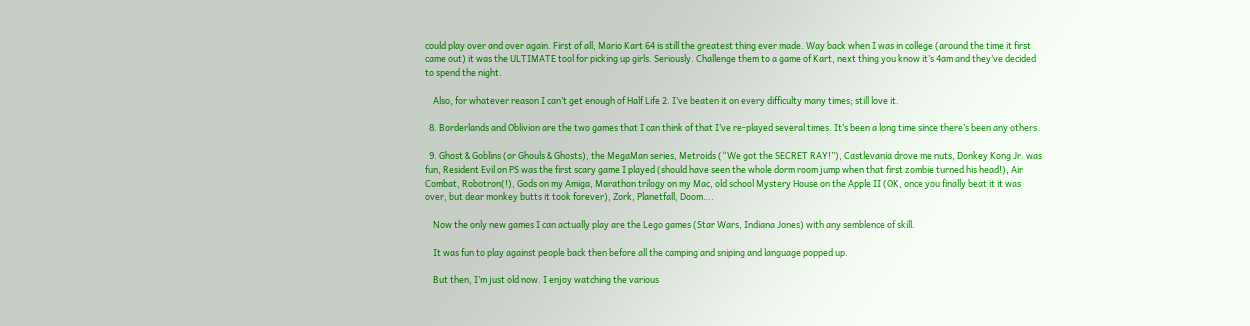could play over and over again. First of all, Mario Kart 64 is still the greatest thing ever made. Way back when I was in college (around the time it first came out) it was the ULTIMATE tool for picking up girls. Seriously. Challenge them to a game of Kart, next thing you know it’s 4am and they’ve decided to spend the night.

    Also, for whatever reason I can’t get enough of Half Life 2. I’ve beaten it on every difficulty many times; still love it.

  8. Borderlands and Oblivion are the two games that I can think of that I’ve re-played several times. It’s been a long time since there’s been any others.

  9. Ghost & Goblins (or Ghouls & Ghosts), the MegaMan series, Metroids (“We got the SECRET RAY!”), Castlevania drove me nuts, Donkey Kong Jr. was fun, Resident Evil on PS was the first scary game I played (should have seen the whole dorm room jump when that first zombie turned his head!), Air Combat, Robotron(!), Gods on my Amiga, Marathon trilogy on my Mac, old school Mystery House on the Apple II (OK, once you finally beat it it was over, but dear monkey butts it took forever), Zork, Planetfall, Doom….

    Now the only new games I can actually play are the Lego games (Star Wars, Indiana Jones) with any semblence of skill.

    It was fun to play against people back then before all the camping and sniping and language popped up.

    But then, I’m just old now. I enjoy watching the various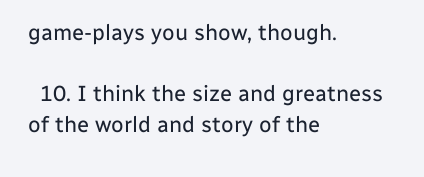game-plays you show, though.

  10. I think the size and greatness of the world and story of the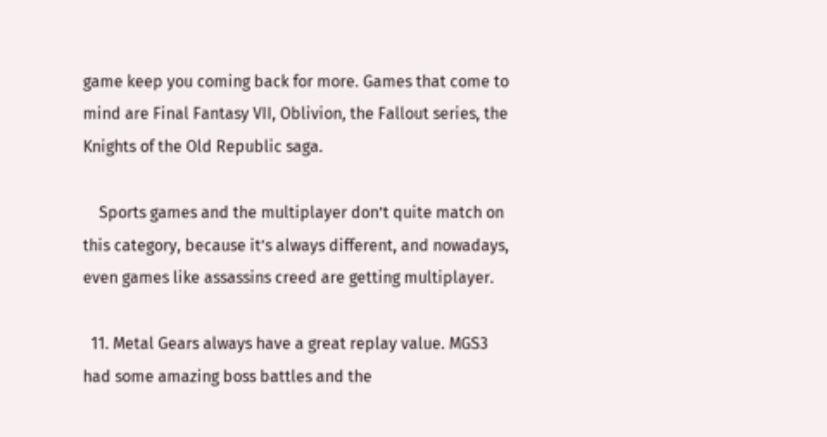game keep you coming back for more. Games that come to mind are Final Fantasy VII, Oblivion, the Fallout series, the Knights of the Old Republic saga.

    Sports games and the multiplayer don’t quite match on this category, because it’s always different, and nowadays, even games like assassins creed are getting multiplayer.

  11. Metal Gears always have a great replay value. MGS3 had some amazing boss battles and the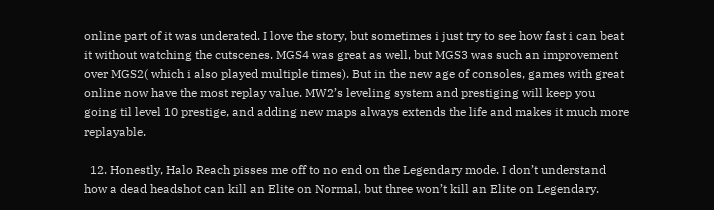online part of it was underated. I love the story, but sometimes i just try to see how fast i can beat it without watching the cutscenes. MGS4 was great as well, but MGS3 was such an improvement over MGS2( which i also played multiple times). But in the new age of consoles, games with great online now have the most replay value. MW2’s leveling system and prestiging will keep you going til level 10 prestige, and adding new maps always extends the life and makes it much more replayable.

  12. Honestly, Halo Reach pisses me off to no end on the Legendary mode. I don’t understand how a dead headshot can kill an Elite on Normal, but three won’t kill an Elite on Legendary.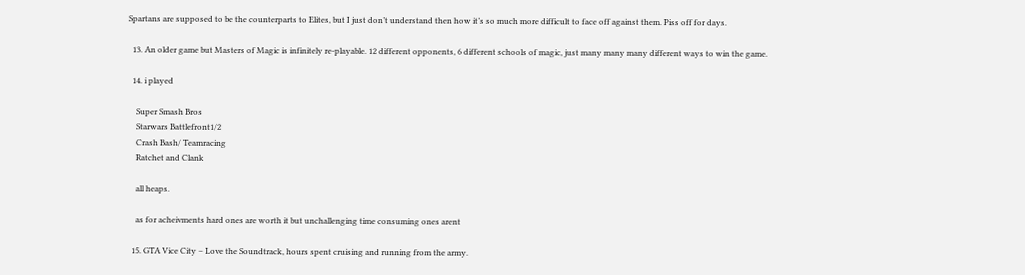Spartans are supposed to be the counterparts to Elites, but I just don’t understand then how it’s so much more difficult to face off against them. Piss off for days.

  13. An older game but Masters of Magic is infinitely re-playable. 12 different opponents, 6 different schools of magic, just many many many different ways to win the game.

  14. i played

    Super Smash Bros
    Starwars Battlefront1/2
    Crash Bash/ Teamracing
    Ratchet and Clank

    all heaps.

    as for acheivments hard ones are worth it but unchallenging time consuming ones arent

  15. GTA Vice City – Love the Soundtrack, hours spent cruising and running from the army.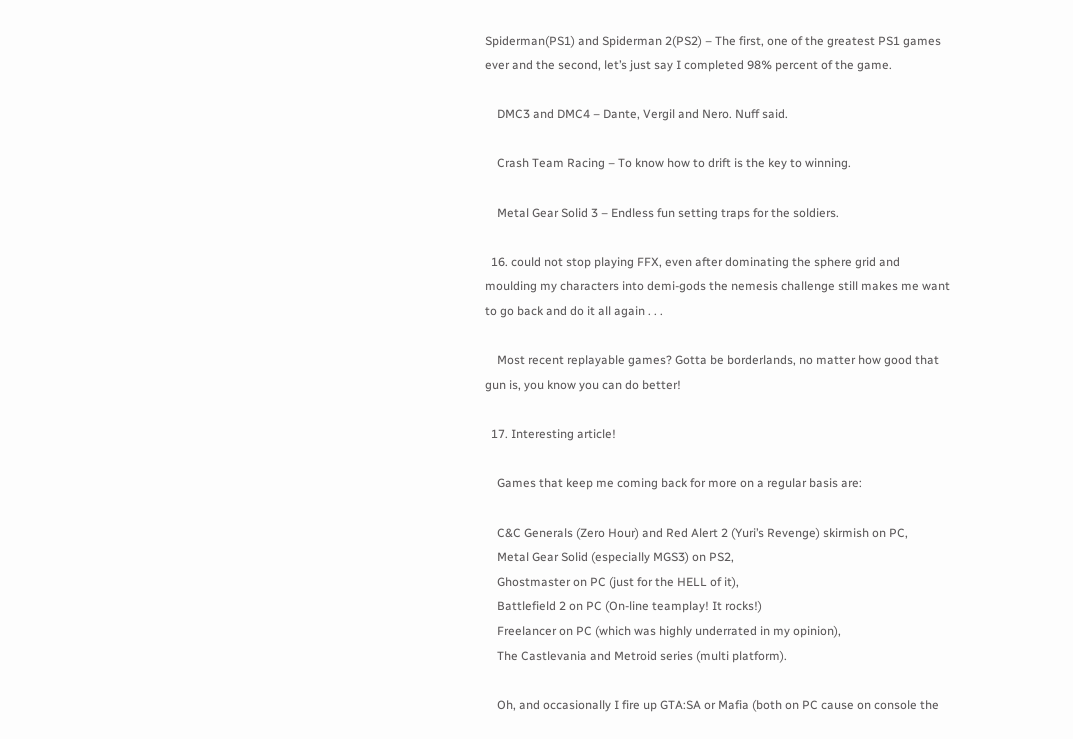Spiderman(PS1) and Spiderman 2(PS2) – The first, one of the greatest PS1 games ever and the second, let’s just say I completed 98% percent of the game.

    DMC3 and DMC4 – Dante, Vergil and Nero. Nuff said.

    Crash Team Racing – To know how to drift is the key to winning.

    Metal Gear Solid 3 – Endless fun setting traps for the soldiers.

  16. could not stop playing FFX, even after dominating the sphere grid and moulding my characters into demi-gods the nemesis challenge still makes me want to go back and do it all again . . .

    Most recent replayable games? Gotta be borderlands, no matter how good that gun is, you know you can do better!

  17. Interesting article!

    Games that keep me coming back for more on a regular basis are:

    C&C Generals (Zero Hour) and Red Alert 2 (Yuri’s Revenge) skirmish on PC,
    Metal Gear Solid (especially MGS3) on PS2,
    Ghostmaster on PC (just for the HELL of it),
    Battlefield 2 on PC (On-line teamplay! It rocks!)
    Freelancer on PC (which was highly underrated in my opinion),
    The Castlevania and Metroid series (multi platform).

    Oh, and occasionally I fire up GTA:SA or Mafia (both on PC cause on console the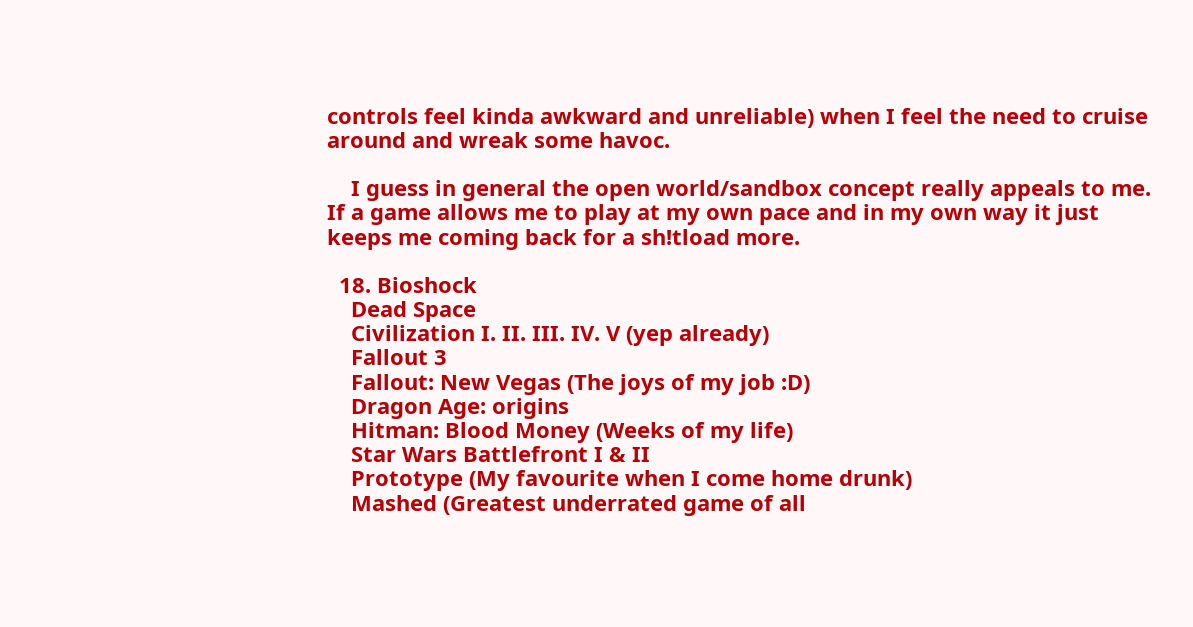controls feel kinda awkward and unreliable) when I feel the need to cruise around and wreak some havoc.

    I guess in general the open world/sandbox concept really appeals to me. If a game allows me to play at my own pace and in my own way it just keeps me coming back for a sh!tload more.

  18. Bioshock
    Dead Space
    Civilization I. II. III. IV. V (yep already)
    Fallout 3
    Fallout: New Vegas (The joys of my job :D)
    Dragon Age: origins
    Hitman: Blood Money (Weeks of my life)
    Star Wars Battlefront I & II
    Prototype (My favourite when I come home drunk)
    Mashed (Greatest underrated game of all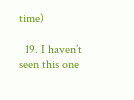time)

  19. I haven’t seen this one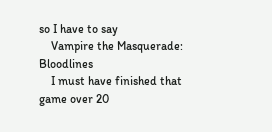so I have to say
    Vampire the Masquerade: Bloodlines
    I must have finished that game over 20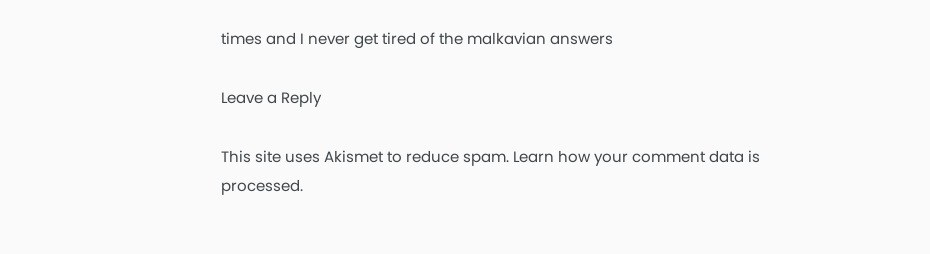times and I never get tired of the malkavian answers

Leave a Reply

This site uses Akismet to reduce spam. Learn how your comment data is processed.